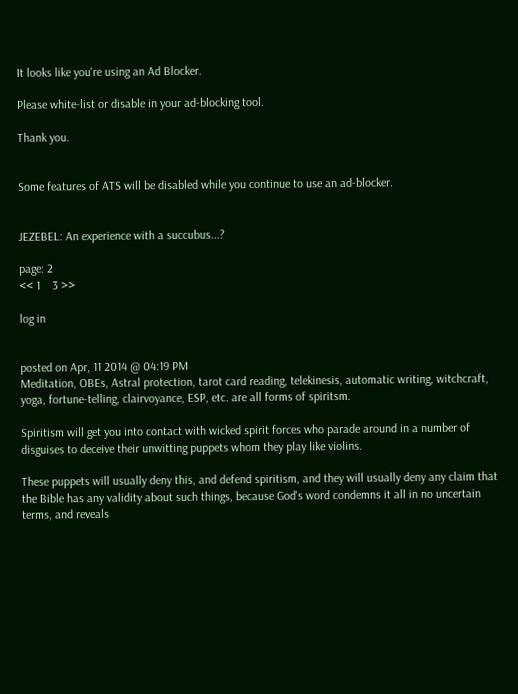It looks like you're using an Ad Blocker.

Please white-list or disable in your ad-blocking tool.

Thank you.


Some features of ATS will be disabled while you continue to use an ad-blocker.


JEZEBEL: An experience with a succubus...?

page: 2
<< 1    3 >>

log in


posted on Apr, 11 2014 @ 04:19 PM
Meditation, OBEs, Astral protection, tarot card reading, telekinesis, automatic writing, witchcraft, yoga, fortune-telling, clairvoyance, ESP, etc. are all forms of spiritsm.

Spiritism will get you into contact with wicked spirit forces who parade around in a number of disguises to deceive their unwitting puppets whom they play like violins.

These puppets will usually deny this, and defend spiritism, and they will usually deny any claim that the Bible has any validity about such things, because God's word condemns it all in no uncertain terms, and reveals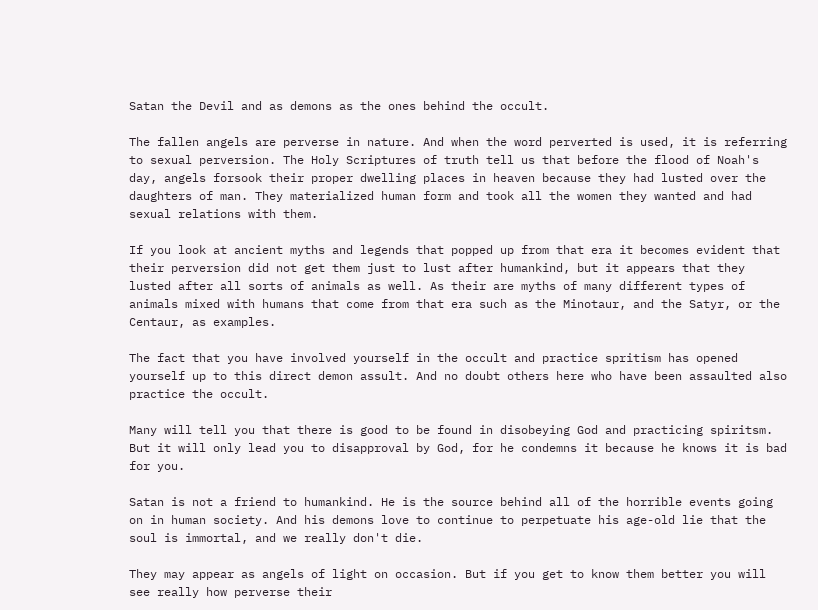Satan the Devil and as demons as the ones behind the occult.

The fallen angels are perverse in nature. And when the word perverted is used, it is referring to sexual perversion. The Holy Scriptures of truth tell us that before the flood of Noah's day, angels forsook their proper dwelling places in heaven because they had lusted over the daughters of man. They materialized human form and took all the women they wanted and had sexual relations with them.

If you look at ancient myths and legends that popped up from that era it becomes evident that their perversion did not get them just to lust after humankind, but it appears that they lusted after all sorts of animals as well. As their are myths of many different types of animals mixed with humans that come from that era such as the Minotaur, and the Satyr, or the Centaur, as examples.

The fact that you have involved yourself in the occult and practice spritism has opened yourself up to this direct demon assult. And no doubt others here who have been assaulted also practice the occult.

Many will tell you that there is good to be found in disobeying God and practicing spiritsm. But it will only lead you to disapproval by God, for he condemns it because he knows it is bad for you.

Satan is not a friend to humankind. He is the source behind all of the horrible events going on in human society. And his demons love to continue to perpetuate his age-old lie that the soul is immortal, and we really don't die.

They may appear as angels of light on occasion. But if you get to know them better you will see really how perverse their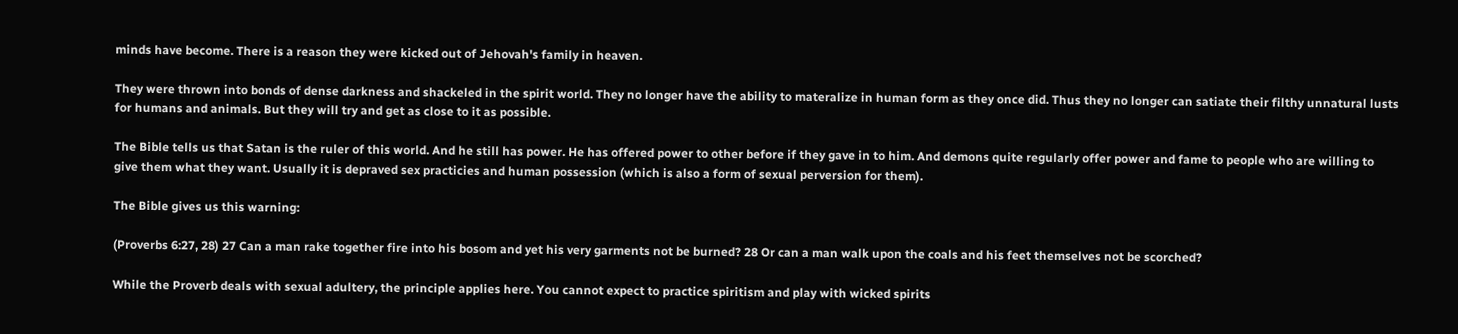minds have become. There is a reason they were kicked out of Jehovah's family in heaven.

They were thrown into bonds of dense darkness and shackeled in the spirit world. They no longer have the ability to materalize in human form as they once did. Thus they no longer can satiate their filthy unnatural lusts for humans and animals. But they will try and get as close to it as possible.

The Bible tells us that Satan is the ruler of this world. And he still has power. He has offered power to other before if they gave in to him. And demons quite regularly offer power and fame to people who are willing to give them what they want. Usually it is depraved sex practicies and human possession (which is also a form of sexual perversion for them).

The Bible gives us this warning:

(Proverbs 6:27, 28) 27 Can a man rake together fire into his bosom and yet his very garments not be burned? 28 Or can a man walk upon the coals and his feet themselves not be scorched?

While the Proverb deals with sexual adultery, the principle applies here. You cannot expect to practice spiritism and play with wicked spirits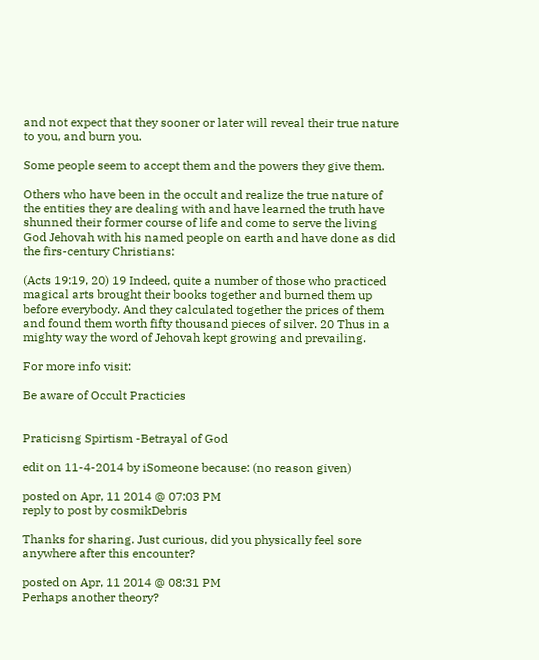and not expect that they sooner or later will reveal their true nature to you, and burn you.

Some people seem to accept them and the powers they give them.

Others who have been in the occult and realize the true nature of the entities they are dealing with and have learned the truth have shunned their former course of life and come to serve the living God Jehovah with his named people on earth and have done as did the firs-century Christians:

(Acts 19:19, 20) 19 Indeed, quite a number of those who practiced magical arts brought their books together and burned them up before everybody. And they calculated together the prices of them and found them worth fifty thousand pieces of silver. 20 Thus in a mighty way the word of Jehovah kept growing and prevailing.

For more info visit:

Be aware of Occult Practicies


Praticisng Spirtism -Betrayal of God

edit on 11-4-2014 by iSomeone because: (no reason given)

posted on Apr, 11 2014 @ 07:03 PM
reply to post by cosmikDebris

Thanks for sharing. Just curious, did you physically feel sore anywhere after this encounter?

posted on Apr, 11 2014 @ 08:31 PM
Perhaps another theory?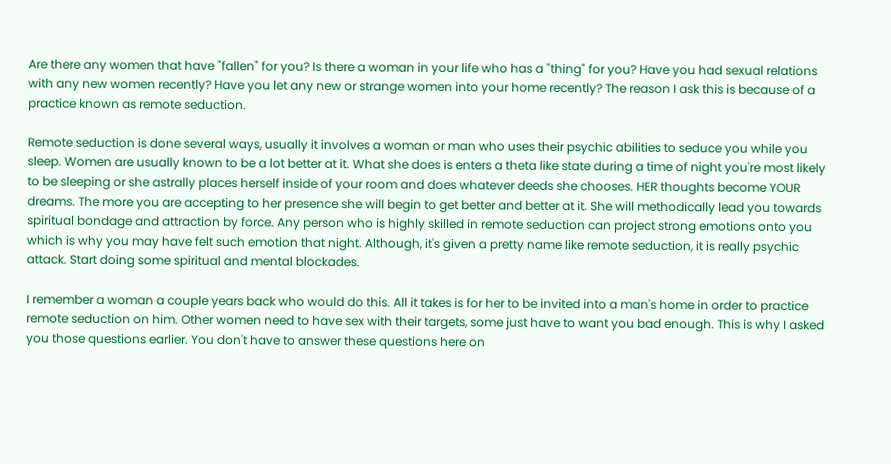Are there any women that have "fallen" for you? Is there a woman in your life who has a "thing" for you? Have you had sexual relations with any new women recently? Have you let any new or strange women into your home recently? The reason I ask this is because of a practice known as remote seduction.

Remote seduction is done several ways, usually it involves a woman or man who uses their psychic abilities to seduce you while you sleep. Women are usually known to be a lot better at it. What she does is enters a theta like state during a time of night you're most likely to be sleeping or she astrally places herself inside of your room and does whatever deeds she chooses. HER thoughts become YOUR dreams. The more you are accepting to her presence she will begin to get better and better at it. She will methodically lead you towards spiritual bondage and attraction by force. Any person who is highly skilled in remote seduction can project strong emotions onto you which is why you may have felt such emotion that night. Although, it's given a pretty name like remote seduction, it is really psychic attack. Start doing some spiritual and mental blockades.

I remember a woman a couple years back who would do this. All it takes is for her to be invited into a man's home in order to practice remote seduction on him. Other women need to have sex with their targets, some just have to want you bad enough. This is why I asked you those questions earlier. You don't have to answer these questions here on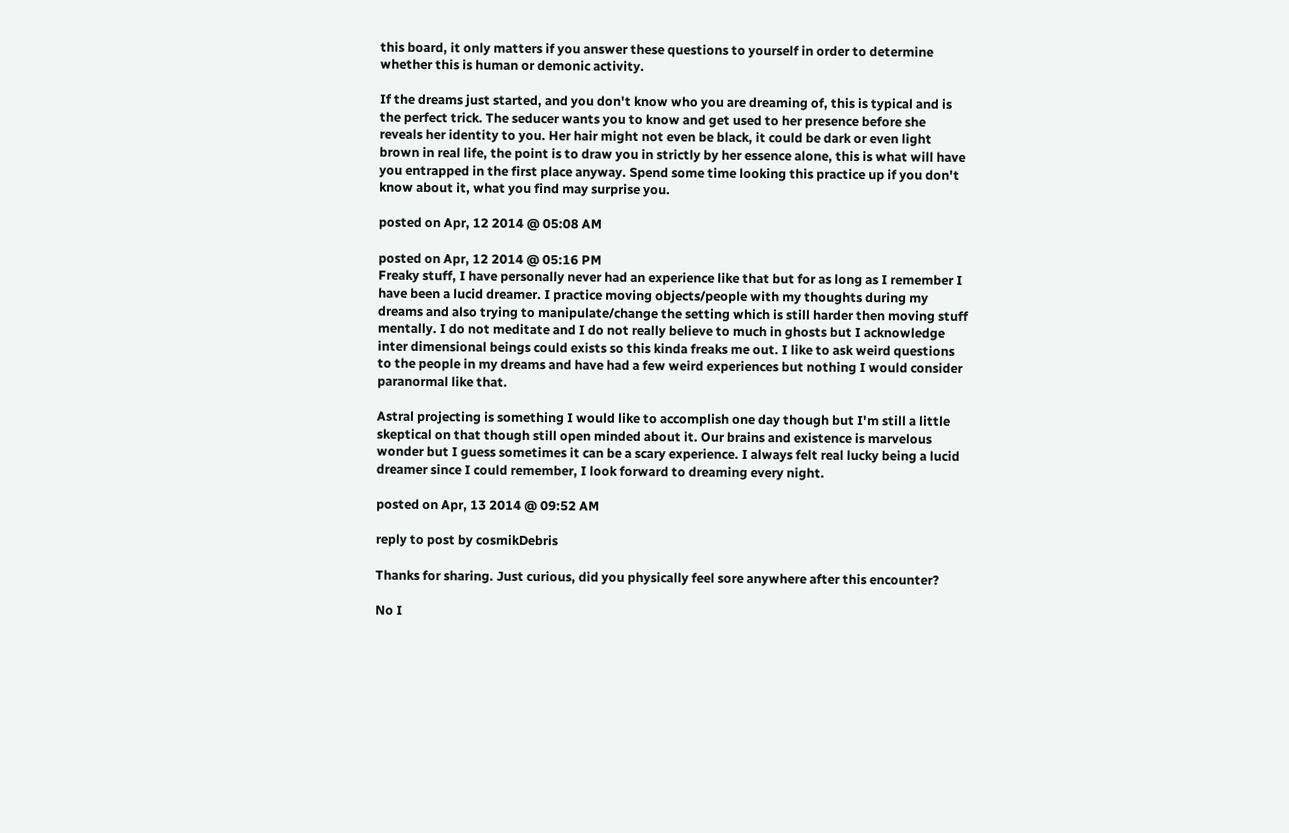this board, it only matters if you answer these questions to yourself in order to determine whether this is human or demonic activity.

If the dreams just started, and you don't know who you are dreaming of, this is typical and is the perfect trick. The seducer wants you to know and get used to her presence before she reveals her identity to you. Her hair might not even be black, it could be dark or even light brown in real life, the point is to draw you in strictly by her essence alone, this is what will have you entrapped in the first place anyway. Spend some time looking this practice up if you don't know about it, what you find may surprise you.

posted on Apr, 12 2014 @ 05:08 AM

posted on Apr, 12 2014 @ 05:16 PM
Freaky stuff, I have personally never had an experience like that but for as long as I remember I have been a lucid dreamer. I practice moving objects/people with my thoughts during my dreams and also trying to manipulate/change the setting which is still harder then moving stuff mentally. I do not meditate and I do not really believe to much in ghosts but I acknowledge inter dimensional beings could exists so this kinda freaks me out. I like to ask weird questions to the people in my dreams and have had a few weird experiences but nothing I would consider paranormal like that.

Astral projecting is something I would like to accomplish one day though but I'm still a little skeptical on that though still open minded about it. Our brains and existence is marvelous wonder but I guess sometimes it can be a scary experience. I always felt real lucky being a lucid dreamer since I could remember, I look forward to dreaming every night.

posted on Apr, 13 2014 @ 09:52 AM

reply to post by cosmikDebris

Thanks for sharing. Just curious, did you physically feel sore anywhere after this encounter?

No I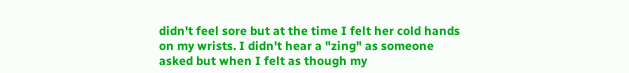didn't feel sore but at the time I felt her cold hands on my wrists. I didn't hear a "zing" as someone asked but when I felt as though my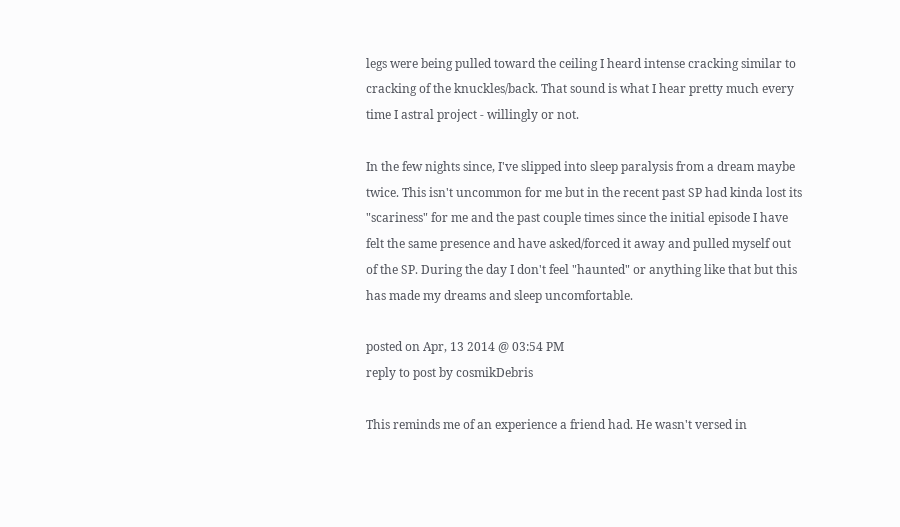legs were being pulled toward the ceiling I heard intense cracking similar to cracking of the knuckles/back. That sound is what I hear pretty much every time I astral project - willingly or not.

In the few nights since, I've slipped into sleep paralysis from a dream maybe twice. This isn't uncommon for me but in the recent past SP had kinda lost its "scariness" for me and the past couple times since the initial episode I have felt the same presence and have asked/forced it away and pulled myself out of the SP. During the day I don't feel "haunted" or anything like that but this has made my dreams and sleep uncomfortable.

posted on Apr, 13 2014 @ 03:54 PM
reply to post by cosmikDebris

This reminds me of an experience a friend had. He wasn't versed in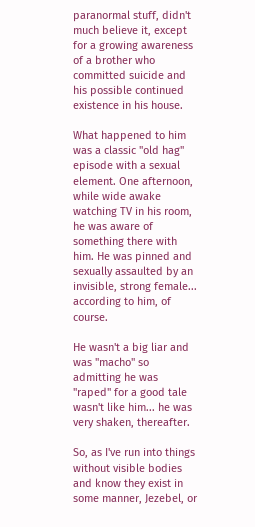paranormal stuff, didn't much believe it, except for a growing awareness of a brother who committed suicide and his possible continued existence in his house.

What happened to him was a classic "old hag" episode with a sexual element. One afternoon, while wide awake watching TV in his room, he was aware of something there with him. He was pinned and sexually assaulted by an invisible, strong female... according to him, of course.

He wasn't a big liar and was "macho" so admitting he was "raped" for a good tale wasn't like him... he was very shaken, thereafter.

So, as I've run into things without visible bodies and know they exist in some manner, Jezebel, or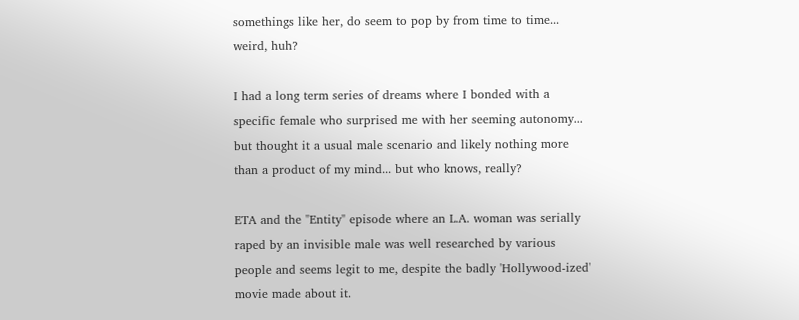somethings like her, do seem to pop by from time to time... weird, huh?

I had a long term series of dreams where I bonded with a specific female who surprised me with her seeming autonomy... but thought it a usual male scenario and likely nothing more than a product of my mind... but who knows, really?

ETA and the "Entity" episode where an L.A. woman was serially raped by an invisible male was well researched by various people and seems legit to me, despite the badly 'Hollywood-ized' movie made about it.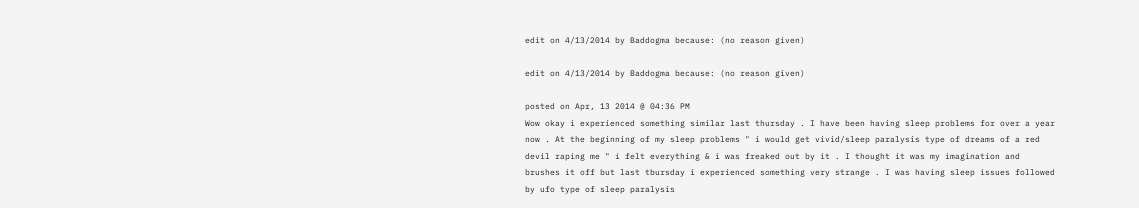edit on 4/13/2014 by Baddogma because: (no reason given)

edit on 4/13/2014 by Baddogma because: (no reason given)

posted on Apr, 13 2014 @ 04:36 PM
Wow okay i experienced something similar last thursday . I have been having sleep problems for over a year now . At the beginning of my sleep problems " i would get vivid/sleep paralysis type of dreams of a red devil raping me " i felt everything & i was freaked out by it . I thought it was my imagination and brushes it off but last tbursday i experienced something very strange . I was having sleep issues followed by ufo type of sleep paralysis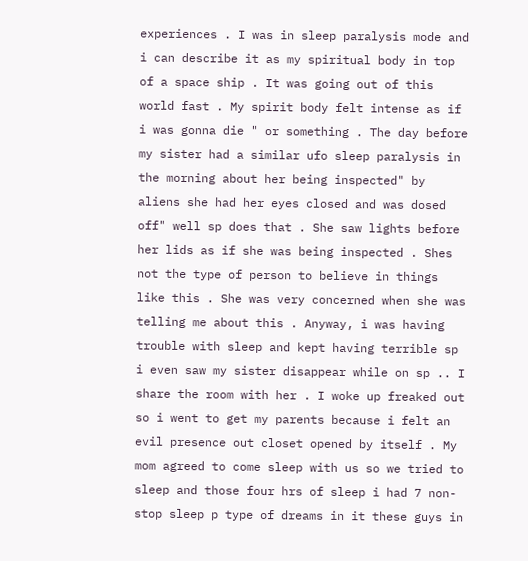experiences . I was in sleep paralysis mode and i can describe it as my spiritual body in top of a space ship . It was going out of this world fast . My spirit body felt intense as if i was gonna die " or something . The day before my sister had a similar ufo sleep paralysis in the morning about her being inspected" by aliens she had her eyes closed and was dosed off" well sp does that . She saw lights before her lids as if she was being inspected . Shes not the type of person to believe in things like this . She was very concerned when she was telling me about this . Anyway, i was having trouble with sleep and kept having terrible sp i even saw my sister disappear while on sp .. I share the room with her . I woke up freaked out so i went to get my parents because i felt an evil presence out closet opened by itself . My mom agreed to come sleep with us so we tried to sleep and those four hrs of sleep i had 7 non-stop sleep p type of dreams in it these guys in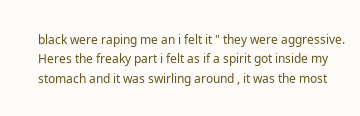black were raping me an i felt it " they were aggressive. Heres the freaky part i felt as if a spirit got inside my stomach and it was swirling around , it was the most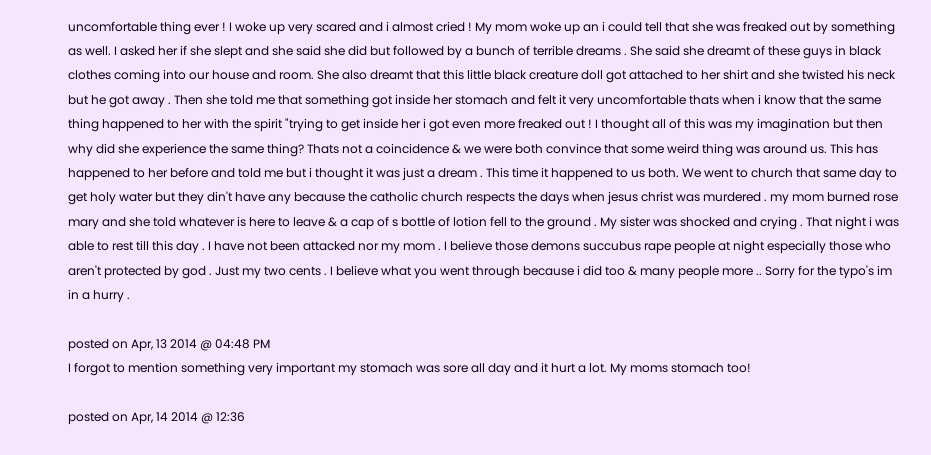uncomfortable thing ever ! I woke up very scared and i almost cried ! My mom woke up an i could tell that she was freaked out by something as well. I asked her if she slept and she said she did but followed by a bunch of terrible dreams . She said she dreamt of these guys in black clothes coming into our house and room. She also dreamt that this little black creature doll got attached to her shirt and she twisted his neck but he got away . Then she told me that something got inside her stomach and felt it very uncomfortable thats when i know that the same thing happened to her with the spirit "trying to get inside her i got even more freaked out ! I thought all of this was my imagination but then why did she experience the same thing? Thats not a coincidence & we were both convince that some weird thing was around us. This has happened to her before and told me but i thought it was just a dream . This time it happened to us both. We went to church that same day to get holy water but they din't have any because the catholic church respects the days when jesus christ was murdered . my mom burned rose mary and she told whatever is here to leave & a cap of s bottle of lotion fell to the ground . My sister was shocked and crying . That night i was able to rest till this day . I have not been attacked nor my mom . I believe those demons succubus rape people at night especially those who aren't protected by god . Just my two cents . I believe what you went through because i did too & many people more .. Sorry for the typo's im in a hurry .

posted on Apr, 13 2014 @ 04:48 PM
I forgot to mention something very important my stomach was sore all day and it hurt a lot. My moms stomach too!

posted on Apr, 14 2014 @ 12:36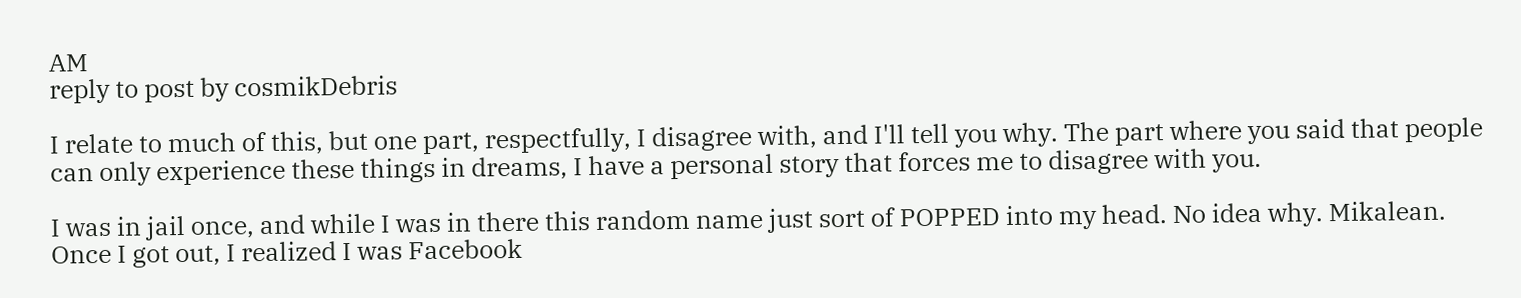AM
reply to post by cosmikDebris

I relate to much of this, but one part, respectfully, I disagree with, and I'll tell you why. The part where you said that people can only experience these things in dreams, I have a personal story that forces me to disagree with you.

I was in jail once, and while I was in there this random name just sort of POPPED into my head. No idea why. Mikalean. Once I got out, I realized I was Facebook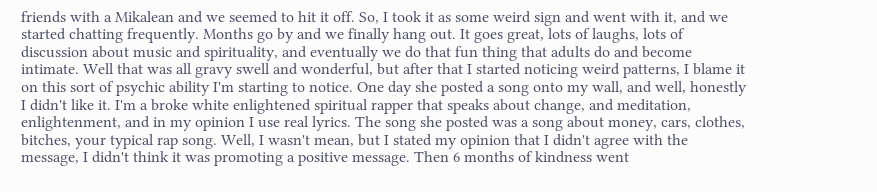friends with a Mikalean and we seemed to hit it off. So, I took it as some weird sign and went with it, and we started chatting frequently. Months go by and we finally hang out. It goes great, lots of laughs, lots of discussion about music and spirituality, and eventually we do that fun thing that adults do and become intimate. Well that was all gravy swell and wonderful, but after that I started noticing weird patterns, I blame it on this sort of psychic ability I'm starting to notice. One day she posted a song onto my wall, and well, honestly I didn't like it. I'm a broke white enlightened spiritual rapper that speaks about change, and meditation, enlightenment, and in my opinion I use real lyrics. The song she posted was a song about money, cars, clothes, bitches, your typical rap song. Well, I wasn't mean, but I stated my opinion that I didn't agree with the message, I didn't think it was promoting a positive message. Then 6 months of kindness went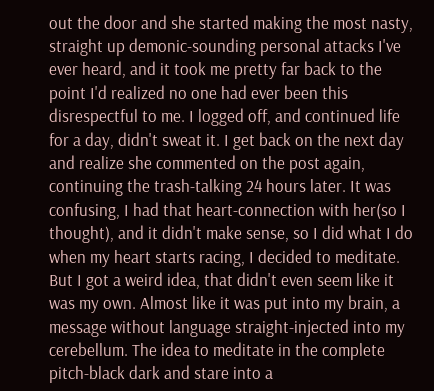out the door and she started making the most nasty, straight up demonic-sounding personal attacks I've ever heard, and it took me pretty far back to the point I'd realized no one had ever been this disrespectful to me. I logged off, and continued life for a day, didn't sweat it. I get back on the next day and realize she commented on the post again, continuing the trash-talking 24 hours later. It was confusing, I had that heart-connection with her(so I thought), and it didn't make sense, so I did what I do when my heart starts racing, I decided to meditate. But I got a weird idea, that didn't even seem like it was my own. Almost like it was put into my brain, a message without language straight-injected into my cerebellum. The idea to meditate in the complete pitch-black dark and stare into a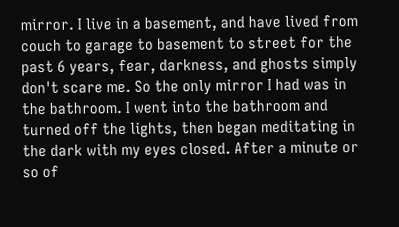mirror. I live in a basement, and have lived from couch to garage to basement to street for the past 6 years, fear, darkness, and ghosts simply don't scare me. So the only mirror I had was in the bathroom. I went into the bathroom and turned off the lights, then began meditating in the dark with my eyes closed. After a minute or so of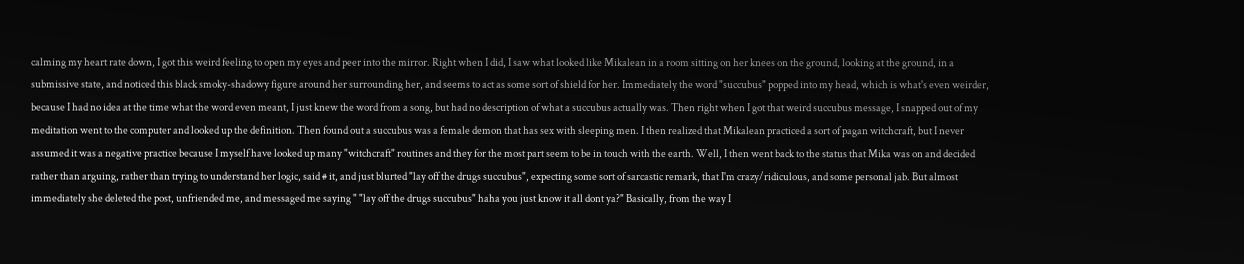calming my heart rate down, I got this weird feeling to open my eyes and peer into the mirror. Right when I did, I saw what looked like Mikalean in a room sitting on her knees on the ground, looking at the ground, in a submissive state, and noticed this black smoky-shadowy figure around her surrounding her, and seems to act as some sort of shield for her. Immediately the word "succubus" popped into my head, which is what's even weirder, because I had no idea at the time what the word even meant, I just knew the word from a song, but had no description of what a succubus actually was. Then right when I got that weird succubus message, I snapped out of my meditation went to the computer and looked up the definition. Then found out a succubus was a female demon that has sex with sleeping men. I then realized that Mikalean practiced a sort of pagan witchcraft, but I never assumed it was a negative practice because I myself have looked up many "witchcraft" routines and they for the most part seem to be in touch with the earth. Well, I then went back to the status that Mika was on and decided rather than arguing, rather than trying to understand her logic, said # it, and just blurted "lay off the drugs succubus", expecting some sort of sarcastic remark, that I'm crazy/ridiculous, and some personal jab. But almost immediately she deleted the post, unfriended me, and messaged me saying " "lay off the drugs succubus" haha you just know it all dont ya?" Basically, from the way I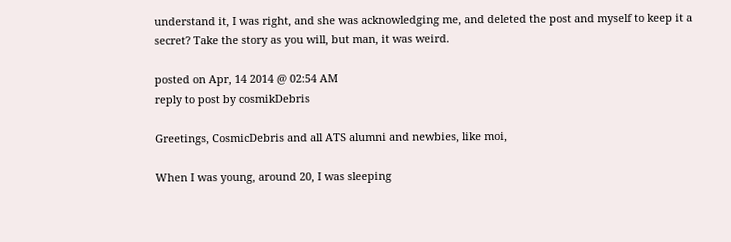understand it, I was right, and she was acknowledging me, and deleted the post and myself to keep it a secret? Take the story as you will, but man, it was weird.

posted on Apr, 14 2014 @ 02:54 AM
reply to post by cosmikDebris

Greetings, CosmicDebris and all ATS alumni and newbies, like moi,

When I was young, around 20, I was sleeping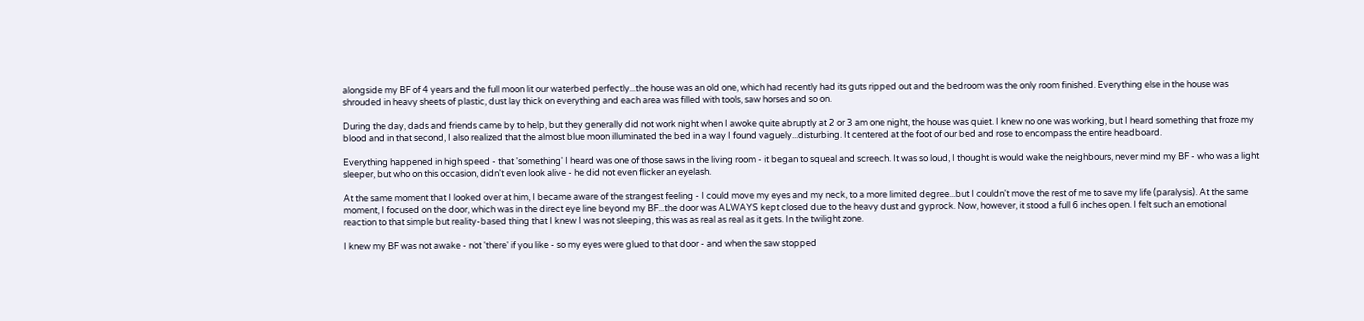alongside my BF of 4 years and the full moon lit our waterbed perfectly...the house was an old one, which had recently had its guts ripped out and the bedroom was the only room finished. Everything else in the house was shrouded in heavy sheets of plastic, dust lay thick on everything and each area was filled with tools, saw horses and so on.

During the day, dads and friends came by to help, but they generally did not work night when I awoke quite abruptly at 2 or 3 am one night, the house was quiet. I knew no one was working, but I heard something that froze my blood and in that second, I also realized that the almost blue moon illuminated the bed in a way I found vaguely...disturbing. It centered at the foot of our bed and rose to encompass the entire headboard.

Everything happened in high speed - that 'something' I heard was one of those saws in the living room - it began to squeal and screech. It was so loud, I thought is would wake the neighbours, never mind my BF - who was a light sleeper, but who on this occasion, didn't even look alive - he did not even flicker an eyelash.

At the same moment that I looked over at him, I became aware of the strangest feeling - I could move my eyes and my neck, to a more limited degree...but I couldn't move the rest of me to save my life (paralysis). At the same moment, I focused on the door, which was in the direct eye line beyond my BF...the door was ALWAYS kept closed due to the heavy dust and gyprock. Now, however, it stood a full 6 inches open. I felt such an emotional reaction to that simple but reality-based thing that I knew I was not sleeping, this was as real as real as it gets. In the twilight zone.

I knew my BF was not awake - not 'there' if you like - so my eyes were glued to that door - and when the saw stopped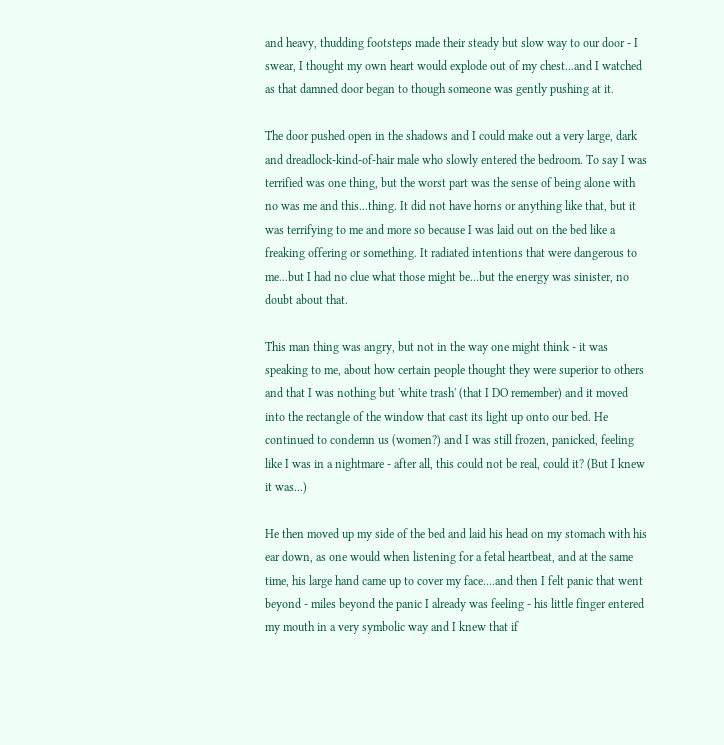and heavy, thudding footsteps made their steady but slow way to our door - I swear, I thought my own heart would explode out of my chest...and I watched as that damned door began to though someone was gently pushing at it.

The door pushed open in the shadows and I could make out a very large, dark and dreadlock-kind-of-hair male who slowly entered the bedroom. To say I was terrified was one thing, but the worst part was the sense of being alone with no was me and this...thing. It did not have horns or anything like that, but it was terrifying to me and more so because I was laid out on the bed like a freaking offering or something. It radiated intentions that were dangerous to me...but I had no clue what those might be...but the energy was sinister, no doubt about that.

This man thing was angry, but not in the way one might think - it was speaking to me, about how certain people thought they were superior to others and that I was nothing but 'white trash' (that I DO remember) and it moved into the rectangle of the window that cast its light up onto our bed. He continued to condemn us (women?) and I was still frozen, panicked, feeling like I was in a nightmare - after all, this could not be real, could it? (But I knew it was...)

He then moved up my side of the bed and laid his head on my stomach with his ear down, as one would when listening for a fetal heartbeat, and at the same time, his large hand came up to cover my face....and then I felt panic that went beyond - miles beyond the panic I already was feeling - his little finger entered my mouth in a very symbolic way and I knew that if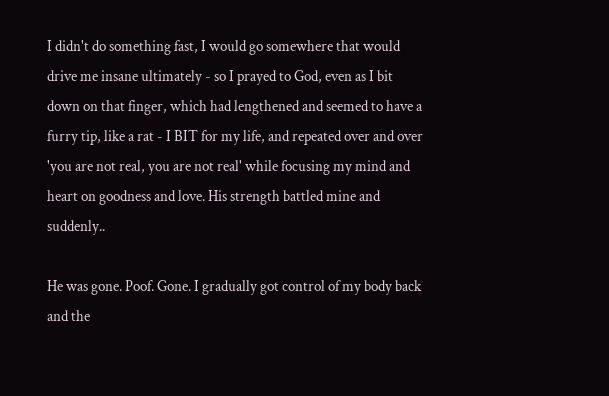I didn't do something fast, I would go somewhere that would drive me insane ultimately - so I prayed to God, even as I bit down on that finger, which had lengthened and seemed to have a furry tip, like a rat - I BIT for my life, and repeated over and over 'you are not real, you are not real' while focusing my mind and heart on goodness and love. His strength battled mine and suddenly..

He was gone. Poof. Gone. I gradually got control of my body back and the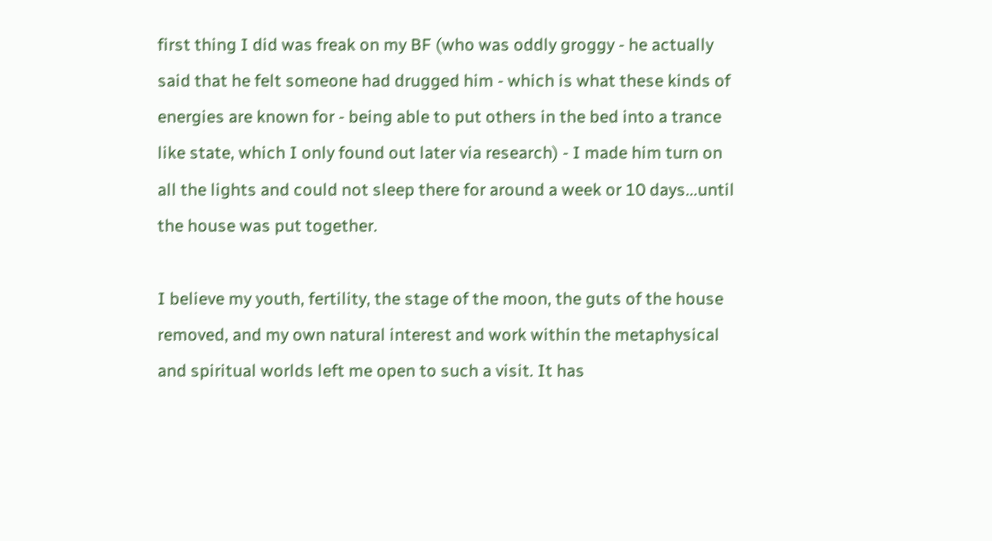first thing I did was freak on my BF (who was oddly groggy - he actually said that he felt someone had drugged him - which is what these kinds of energies are known for - being able to put others in the bed into a trance like state, which I only found out later via research) - I made him turn on all the lights and could not sleep there for around a week or 10 days...until the house was put together.

I believe my youth, fertility, the stage of the moon, the guts of the house removed, and my own natural interest and work within the metaphysical and spiritual worlds left me open to such a visit. It has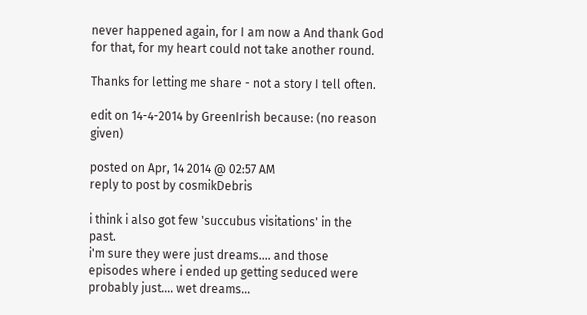never happened again, for I am now a And thank God for that, for my heart could not take another round.

Thanks for letting me share - not a story I tell often.

edit on 14-4-2014 by GreenIrish because: (no reason given)

posted on Apr, 14 2014 @ 02:57 AM
reply to post by cosmikDebris

i think i also got few 'succubus visitations' in the past.
i'm sure they were just dreams.... and those episodes where i ended up getting seduced were probably just.... wet dreams...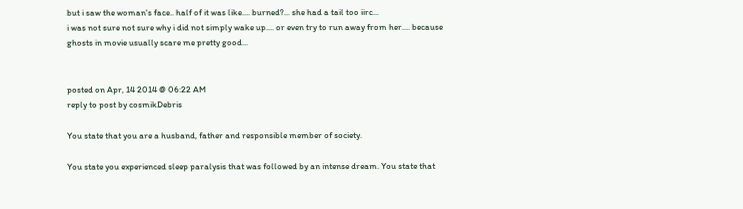but i saw the woman's face.. half of it was like.... burned?... she had a tail too iirc...
i was not sure not sure why i did not simply wake up.... or even try to run away from her.... because ghosts in movie usually scare me pretty good...


posted on Apr, 14 2014 @ 06:22 AM
reply to post by cosmikDebris

You state that you are a husband, father and responsible member of society.

You state you experienced sleep paralysis that was followed by an intense dream. You state that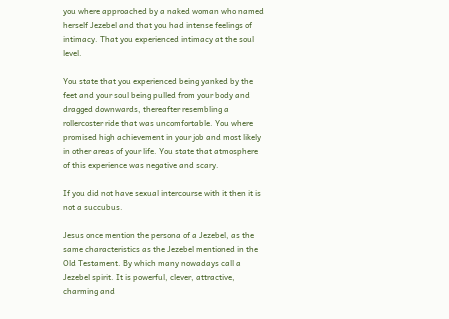you where approached by a naked woman who named herself Jezebel and that you had intense feelings of intimacy. That you experienced intimacy at the soul level.

You state that you experienced being yanked by the feet and your soul being pulled from your body and dragged downwards, thereafter resembling a rollercoster ride that was uncomfortable. You where promised high achievement in your job and most likely in other areas of your life. You state that atmosphere of this experience was negative and scary.

If you did not have sexual intercourse with it then it is not a succubus.

Jesus once mention the persona of a Jezebel, as the same characteristics as the Jezebel mentioned in the Old Testament. By which many nowadays call a Jezebel spirit. It is powerful, clever, attractive, charming and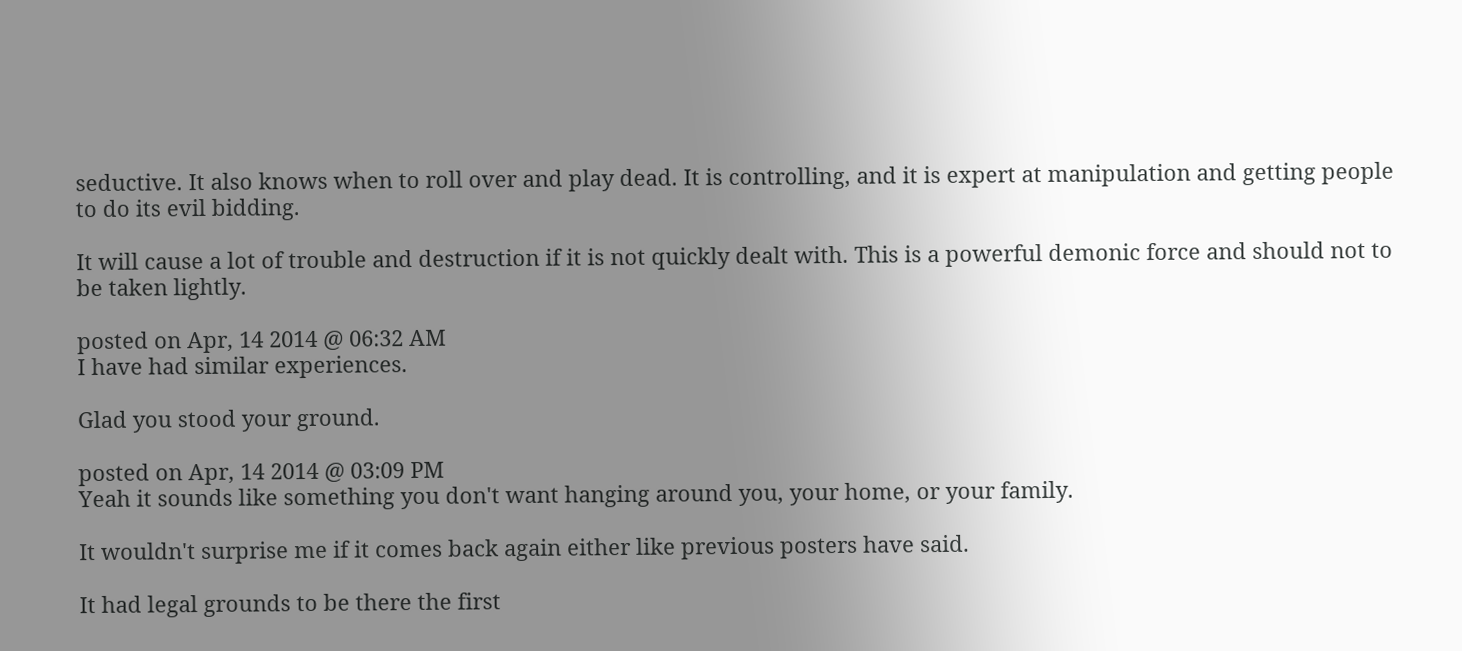seductive. It also knows when to roll over and play dead. It is controlling, and it is expert at manipulation and getting people to do its evil bidding.

It will cause a lot of trouble and destruction if it is not quickly dealt with. This is a powerful demonic force and should not to be taken lightly.

posted on Apr, 14 2014 @ 06:32 AM
I have had similar experiences.

Glad you stood your ground.

posted on Apr, 14 2014 @ 03:09 PM
Yeah it sounds like something you don't want hanging around you, your home, or your family.

It wouldn't surprise me if it comes back again either like previous posters have said.

It had legal grounds to be there the first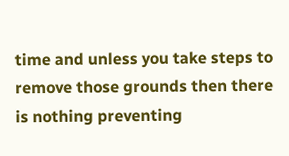time and unless you take steps to remove those grounds then there is nothing preventing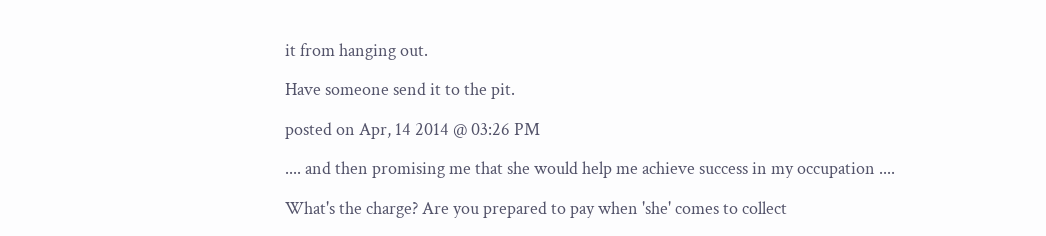it from hanging out.

Have someone send it to the pit.

posted on Apr, 14 2014 @ 03:26 PM

.... and then promising me that she would help me achieve success in my occupation ....

What's the charge? Are you prepared to pay when 'she' comes to collect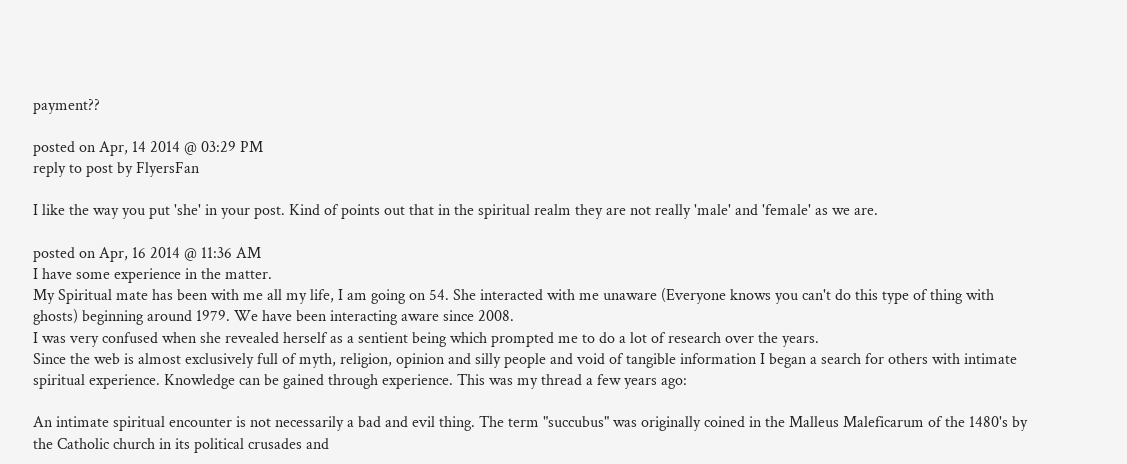payment??

posted on Apr, 14 2014 @ 03:29 PM
reply to post by FlyersFan

I like the way you put 'she' in your post. Kind of points out that in the spiritual realm they are not really 'male' and 'female' as we are.

posted on Apr, 16 2014 @ 11:36 AM
I have some experience in the matter.
My Spiritual mate has been with me all my life, I am going on 54. She interacted with me unaware (Everyone knows you can't do this type of thing with ghosts) beginning around 1979. We have been interacting aware since 2008.
I was very confused when she revealed herself as a sentient being which prompted me to do a lot of research over the years.
Since the web is almost exclusively full of myth, religion, opinion and silly people and void of tangible information I began a search for others with intimate spiritual experience. Knowledge can be gained through experience. This was my thread a few years ago:

An intimate spiritual encounter is not necessarily a bad and evil thing. The term "succubus" was originally coined in the Malleus Maleficarum of the 1480's by the Catholic church in its political crusades and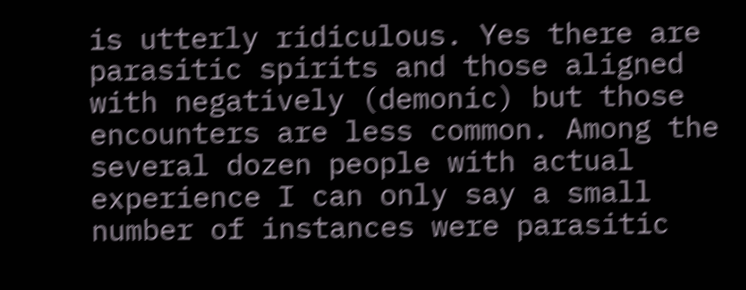is utterly ridiculous. Yes there are parasitic spirits and those aligned with negatively (demonic) but those encounters are less common. Among the several dozen people with actual experience I can only say a small number of instances were parasitic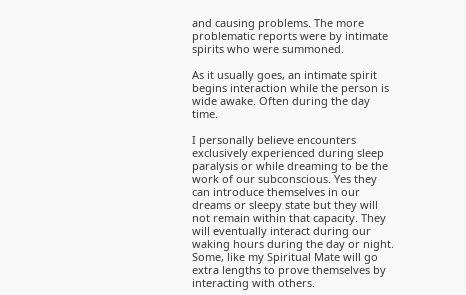and causing problems. The more problematic reports were by intimate spirits who were summoned.

As it usually goes, an intimate spirit begins interaction while the person is wide awake. Often during the day time.

I personally believe encounters exclusively experienced during sleep paralysis or while dreaming to be the work of our subconscious. Yes they can introduce themselves in our dreams or sleepy state but they will not remain within that capacity. They will eventually interact during our waking hours during the day or night. Some, like my Spiritual Mate will go extra lengths to prove themselves by interacting with others.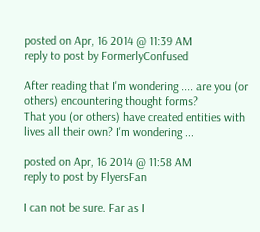posted on Apr, 16 2014 @ 11:39 AM
reply to post by FormerlyConfused

After reading that I'm wondering .... are you (or others) encountering thought forms?
That you (or others) have created entities with lives all their own? I'm wondering ...

posted on Apr, 16 2014 @ 11:58 AM
reply to post by FlyersFan

I can not be sure. Far as I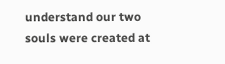understand our two souls were created at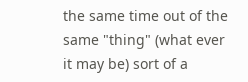the same time out of the same "thing" (what ever it may be) sort of a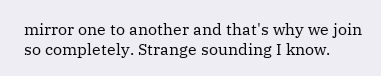mirror one to another and that's why we join so completely. Strange sounding I know.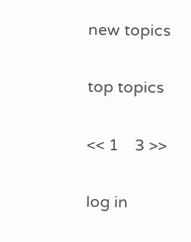new topics

top topics

<< 1    3 >>

log in